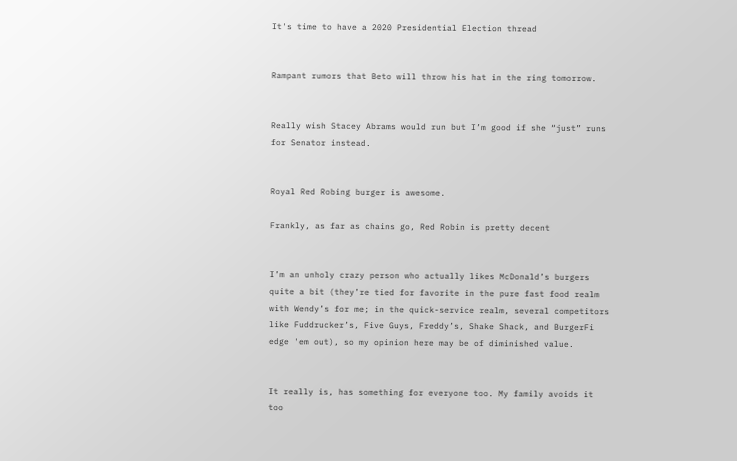It's time to have a 2020 Presidential Election thread


Rampant rumors that Beto will throw his hat in the ring tomorrow.


Really wish Stacey Abrams would run but I’m good if she “just” runs for Senator instead.


Royal Red Robing burger is awesome.

Frankly, as far as chains go, Red Robin is pretty decent


I’m an unholy crazy person who actually likes McDonald’s burgers quite a bit (they’re tied for favorite in the pure fast food realm with Wendy’s for me; in the quick-service realm, several competitors like Fuddrucker’s, Five Guys, Freddy’s, Shake Shack, and BurgerFi edge 'em out), so my opinion here may be of diminished value.


It really is, has something for everyone too. My family avoids it too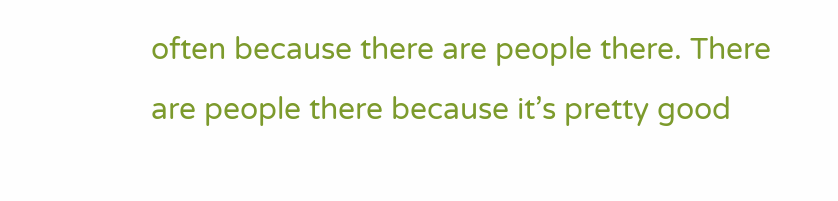often because there are people there. There are people there because it’s pretty good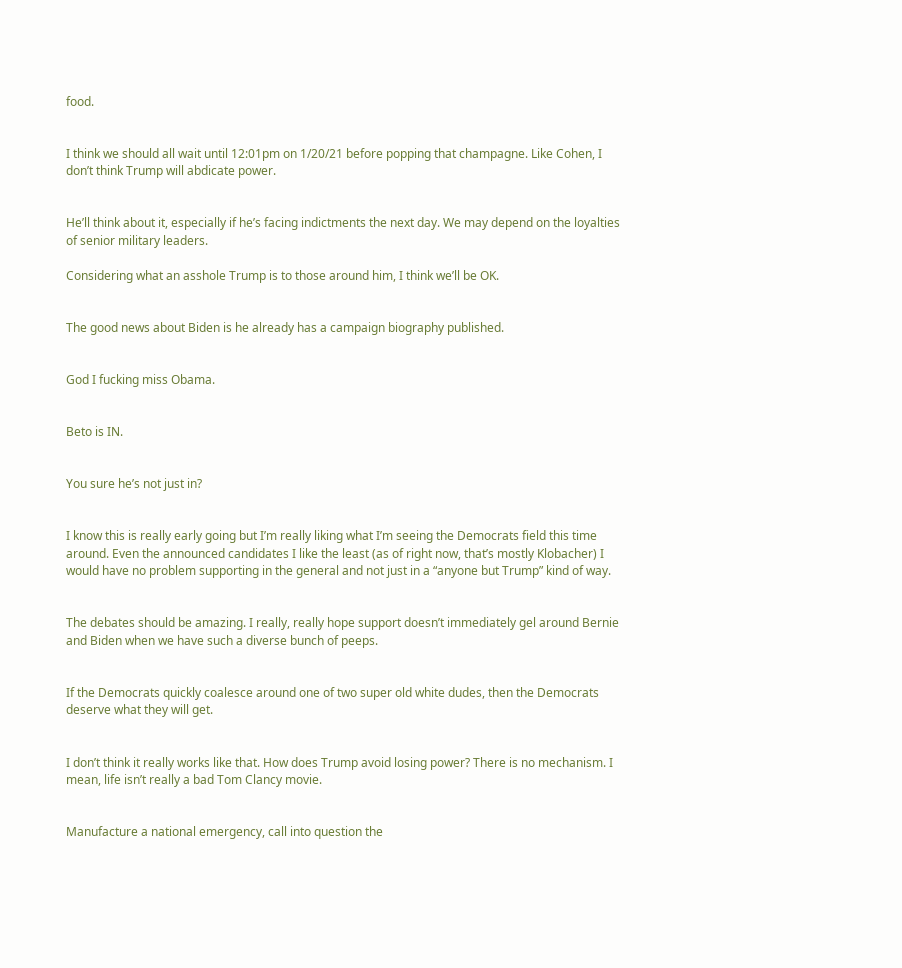food.


I think we should all wait until 12:01pm on 1/20/21 before popping that champagne. Like Cohen, I don’t think Trump will abdicate power.


He’ll think about it, especially if he’s facing indictments the next day. We may depend on the loyalties of senior military leaders.

Considering what an asshole Trump is to those around him, I think we’ll be OK.


The good news about Biden is he already has a campaign biography published.


God I fucking miss Obama.


Beto is IN.


You sure he’s not just in?


I know this is really early going but I’m really liking what I’m seeing the Democrats field this time around. Even the announced candidates I like the least (as of right now, that’s mostly Klobacher) I would have no problem supporting in the general and not just in a “anyone but Trump” kind of way.


The debates should be amazing. I really, really hope support doesn’t immediately gel around Bernie and Biden when we have such a diverse bunch of peeps.


If the Democrats quickly coalesce around one of two super old white dudes, then the Democrats deserve what they will get.


I don’t think it really works like that. How does Trump avoid losing power? There is no mechanism. I mean, life isn’t really a bad Tom Clancy movie.


Manufacture a national emergency, call into question the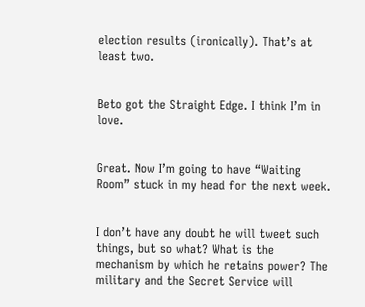election results (ironically). That’s at least two.


Beto got the Straight Edge. I think I’m in love.


Great. Now I’m going to have “Waiting Room” stuck in my head for the next week.


I don’t have any doubt he will tweet such things, but so what? What is the mechanism by which he retains power? The military and the Secret Service will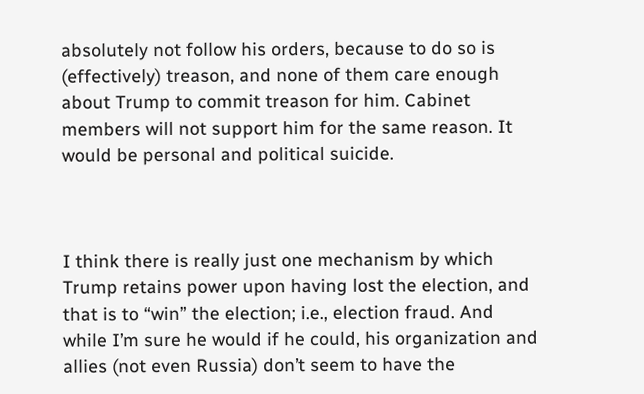absolutely not follow his orders, because to do so is (effectively) treason, and none of them care enough about Trump to commit treason for him. Cabinet members will not support him for the same reason. It would be personal and political suicide.



I think there is really just one mechanism by which Trump retains power upon having lost the election, and that is to “win” the election; i.e., election fraud. And while I’m sure he would if he could, his organization and allies (not even Russia) don’t seem to have the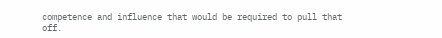competence and influence that would be required to pull that off.